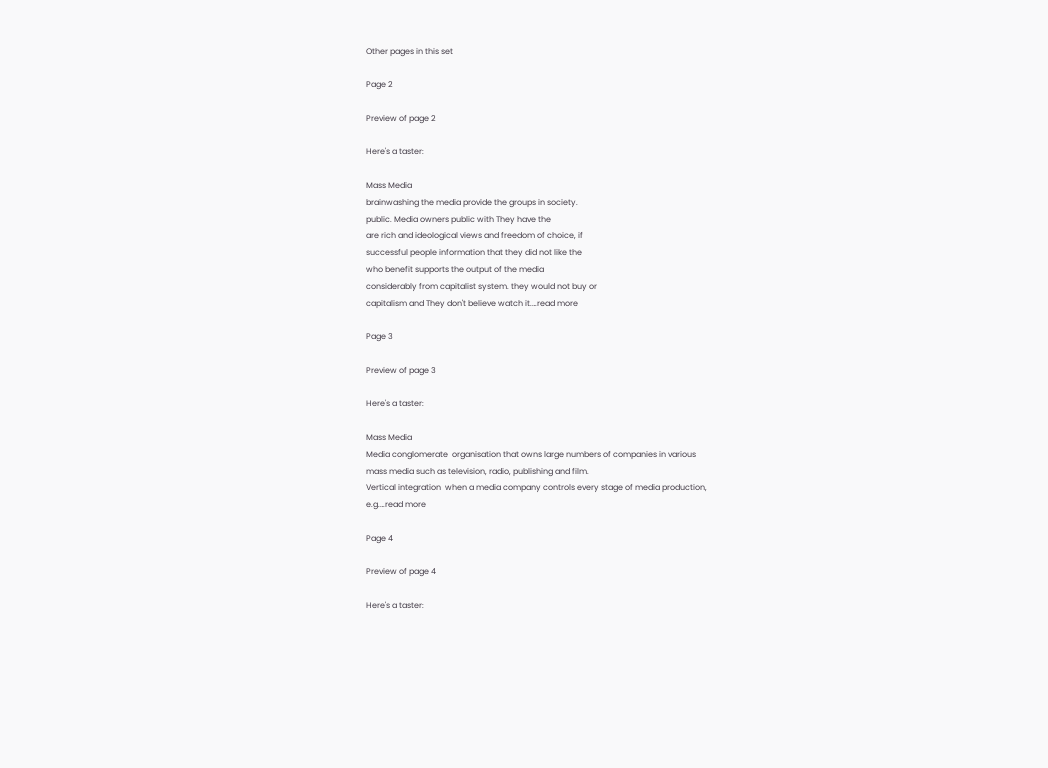Other pages in this set

Page 2

Preview of page 2

Here's a taster:

Mass Media
brainwashing the media provide the groups in society.
public. Media owners public with They have the
are rich and ideological views and freedom of choice, if
successful people information that they did not like the
who benefit supports the output of the media
considerably from capitalist system. they would not buy or
capitalism and They don't believe watch it.…read more

Page 3

Preview of page 3

Here's a taster:

Mass Media
Media conglomerate  organisation that owns large numbers of companies in various
mass media such as television, radio, publishing and film.
Vertical integration  when a media company controls every stage of media production,
e.g.…read more

Page 4

Preview of page 4

Here's a taster: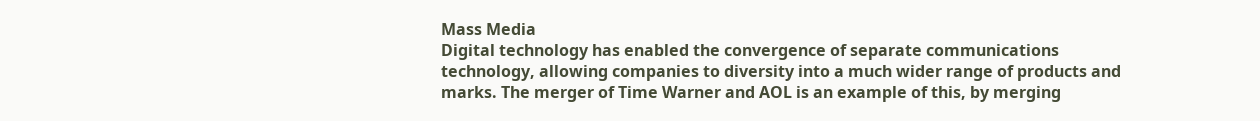Mass Media
Digital technology has enabled the convergence of separate communications
technology, allowing companies to diversity into a much wider range of products and
marks. The merger of Time Warner and AOL is an example of this, by merging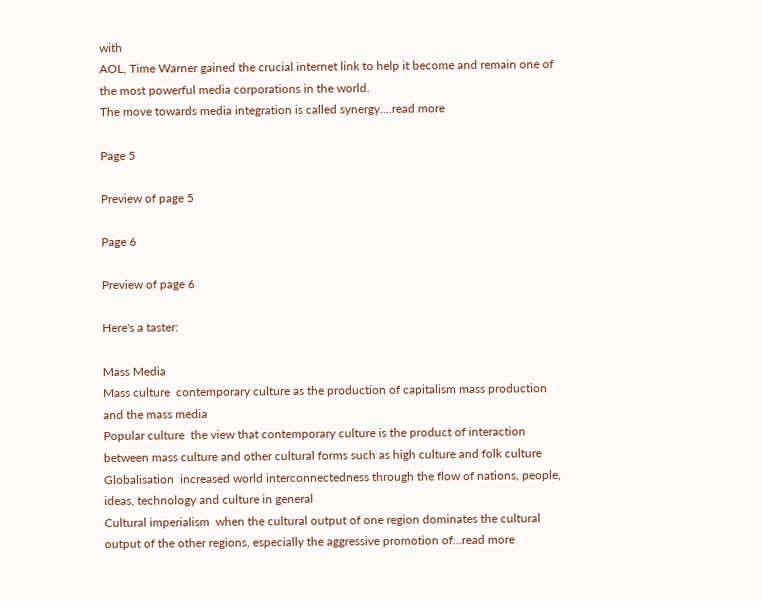with
AOL, Time Warner gained the crucial internet link to help it become and remain one of
the most powerful media corporations in the world.
The move towards media integration is called synergy.…read more

Page 5

Preview of page 5

Page 6

Preview of page 6

Here's a taster:

Mass Media
Mass culture  contemporary culture as the production of capitalism mass production
and the mass media
Popular culture  the view that contemporary culture is the product of interaction
between mass culture and other cultural forms such as high culture and folk culture
Globalisation  increased world interconnectedness through the flow of nations, people,
ideas, technology and culture in general
Cultural imperialism  when the cultural output of one region dominates the cultural
output of the other regions, especially the aggressive promotion of…read more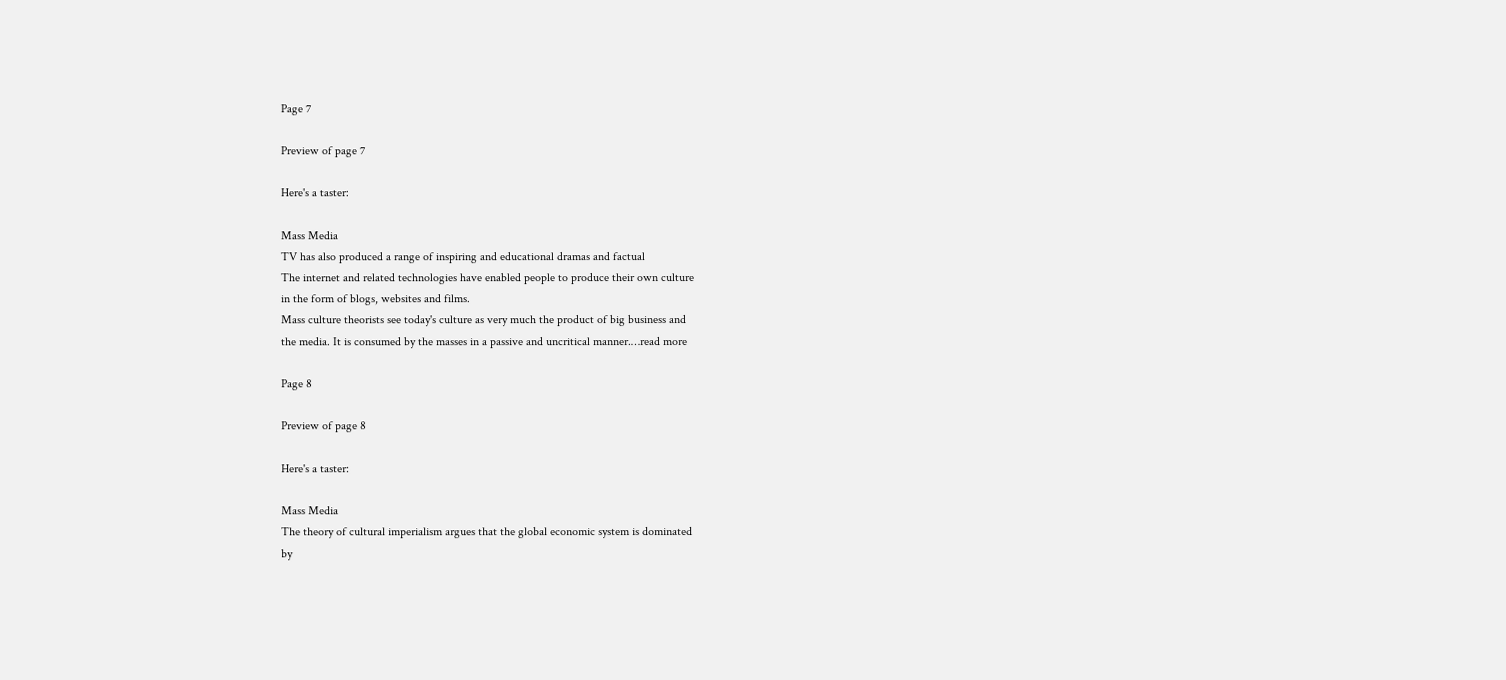Page 7

Preview of page 7

Here's a taster:

Mass Media
TV has also produced a range of inspiring and educational dramas and factual
The internet and related technologies have enabled people to produce their own culture
in the form of blogs, websites and films.
Mass culture theorists see today's culture as very much the product of big business and
the media. It is consumed by the masses in a passive and uncritical manner.…read more

Page 8

Preview of page 8

Here's a taster:

Mass Media
The theory of cultural imperialism argues that the global economic system is dominated
by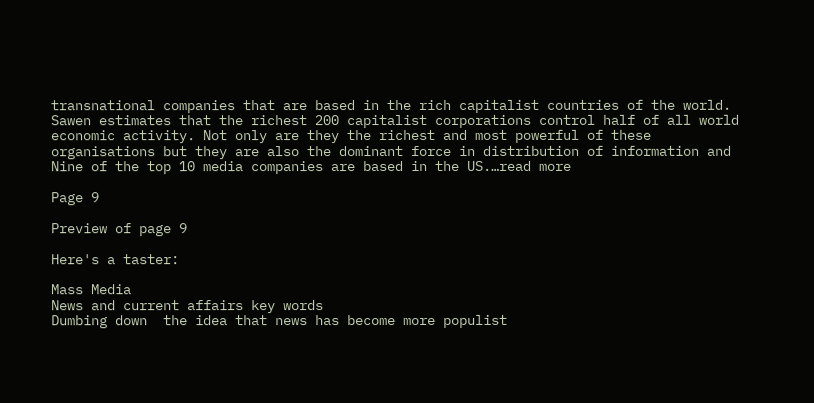transnational companies that are based in the rich capitalist countries of the world.
Sawen estimates that the richest 200 capitalist corporations control half of all world
economic activity. Not only are they the richest and most powerful of these
organisations but they are also the dominant force in distribution of information and
Nine of the top 10 media companies are based in the US.…read more

Page 9

Preview of page 9

Here's a taster:

Mass Media
News and current affairs key words
Dumbing down  the idea that news has become more populist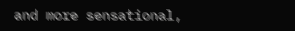and more sensational,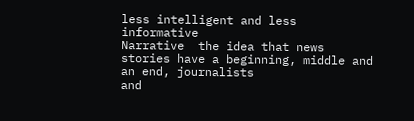less intelligent and less informative
Narrative  the idea that news stories have a beginning, middle and an end, journalists
and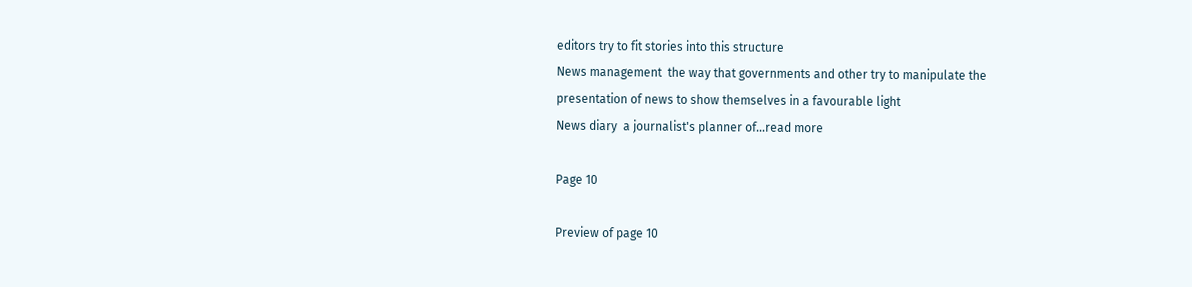editors try to fit stories into this structure
News management  the way that governments and other try to manipulate the
presentation of news to show themselves in a favourable light
News diary  a journalist's planner of…read more

Page 10

Preview of page 10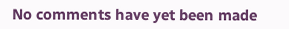No comments have yet been made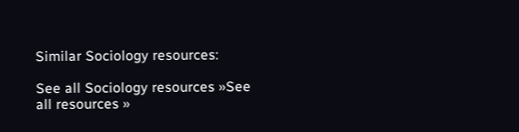Similar Sociology resources:

See all Sociology resources »See all resources »